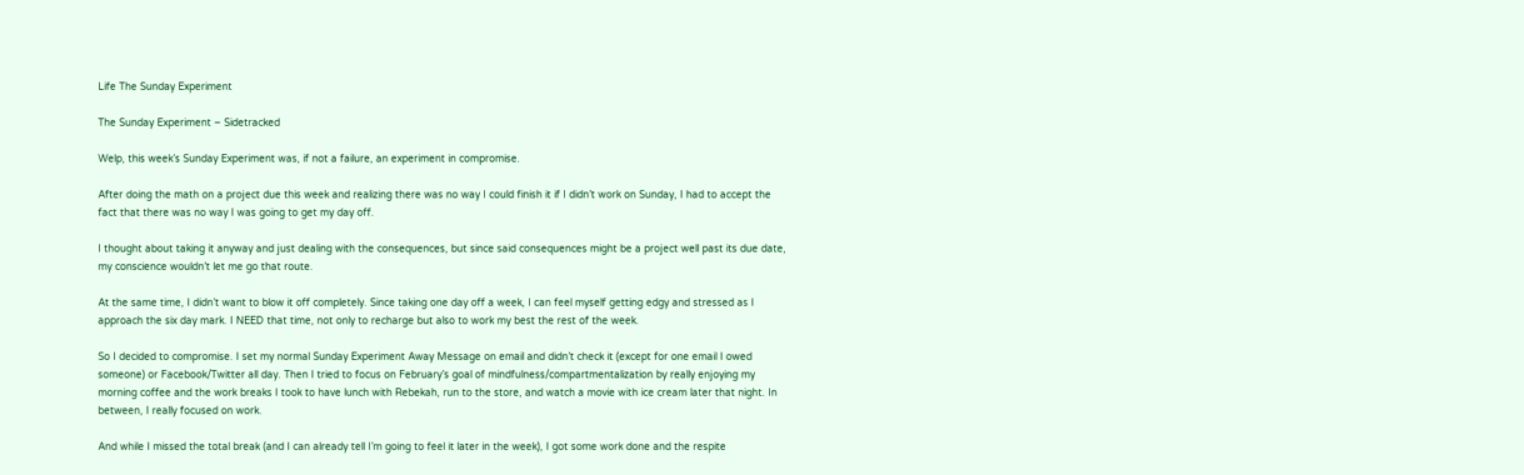Life The Sunday Experiment

The Sunday Experiment – Sidetracked

Welp, this week’s Sunday Experiment was, if not a failure, an experiment in compromise.

After doing the math on a project due this week and realizing there was no way I could finish it if I didn’t work on Sunday, I had to accept the fact that there was no way I was going to get my day off.

I thought about taking it anyway and just dealing with the consequences, but since said consequences might be a project well past its due date, my conscience wouldn’t let me go that route.

At the same time, I didn’t want to blow it off completely. Since taking one day off a week, I can feel myself getting edgy and stressed as I approach the six day mark. I NEED that time, not only to recharge but also to work my best the rest of the week.

So I decided to compromise. I set my normal Sunday Experiment Away Message on email and didn’t check it (except for one email I owed someone) or Facebook/Twitter all day. Then I tried to focus on February’s goal of mindfulness/compartmentalization by really enjoying my morning coffee and the work breaks I took to have lunch with Rebekah, run to the store, and watch a movie with ice cream later that night. In between, I really focused on work.

And while I missed the total break (and I can already tell I’m going to feel it later in the week), I got some work done and the respite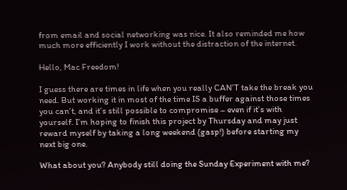from email and social networking was nice. It also reminded me how much more efficiently I work without the distraction of the internet.

Hello, Mac Freedom!

I guess there are times in life when you really CAN’T take the break you need. But working it in most of the time IS a buffer against those times you can’t, and it’s still possible to compromise – even if it’s with yourself. I’m hoping to finish this project by Thursday and may just reward myself by taking a long weekend (gasp!) before starting my next big one.

What about you? Anybody still doing the Sunday Experiment with me?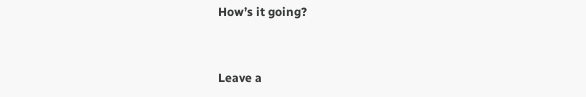How’s it going?


Leave a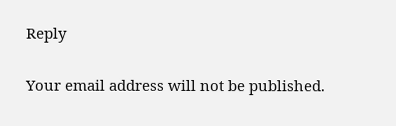Reply

Your email address will not be published.